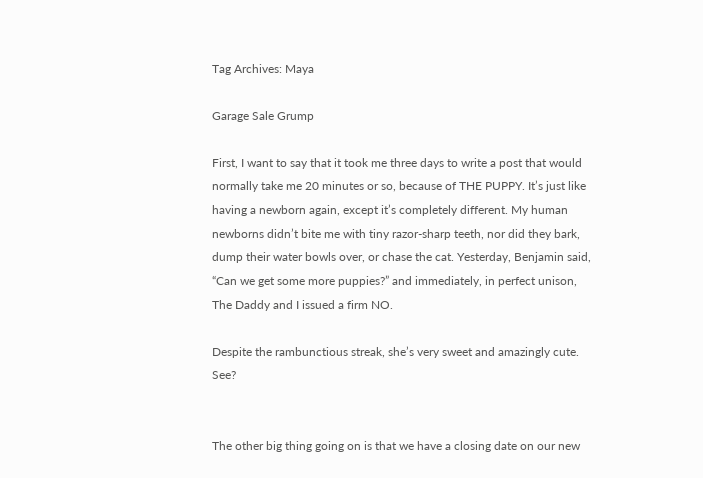Tag Archives: Maya

Garage Sale Grump

First, I want to say that it took me three days to write a post that would normally take me 20 minutes or so, because of THE PUPPY. It’s just like having a newborn again, except it’s completely different. My human newborns didn’t bite me with tiny razor-sharp teeth, nor did they bark, dump their water bowls over, or chase the cat. Yesterday, Benjamin said, “Can we get some more puppies?” and immediately, in perfect unison, The Daddy and I issued a firm NO.

Despite the rambunctious streak, she’s very sweet and amazingly cute. See?


The other big thing going on is that we have a closing date on our new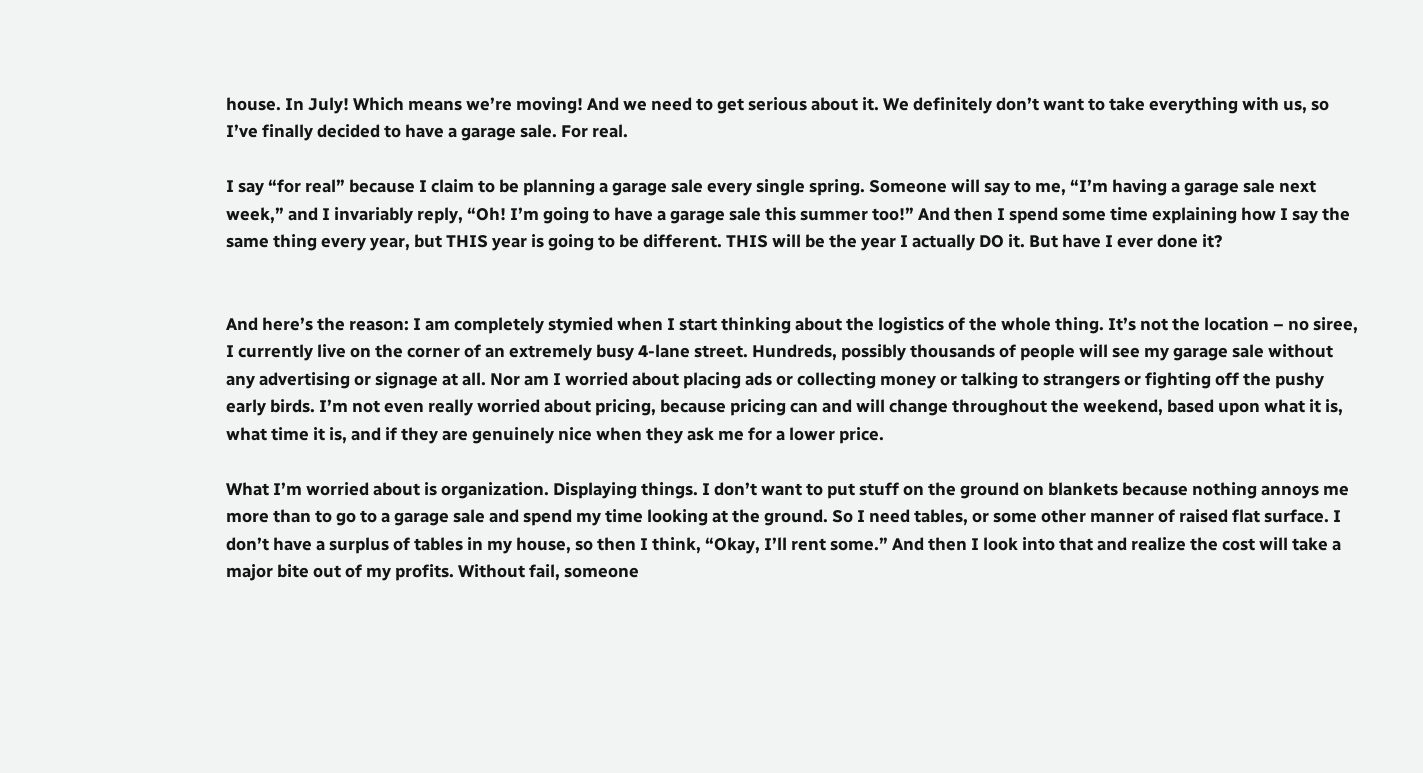house. In July! Which means we’re moving! And we need to get serious about it. We definitely don’t want to take everything with us, so I’ve finally decided to have a garage sale. For real.

I say “for real” because I claim to be planning a garage sale every single spring. Someone will say to me, “I’m having a garage sale next week,” and I invariably reply, “Oh! I’m going to have a garage sale this summer too!” And then I spend some time explaining how I say the same thing every year, but THIS year is going to be different. THIS will be the year I actually DO it. But have I ever done it?


And here’s the reason: I am completely stymied when I start thinking about the logistics of the whole thing. It’s not the location – no siree, I currently live on the corner of an extremely busy 4-lane street. Hundreds, possibly thousands of people will see my garage sale without any advertising or signage at all. Nor am I worried about placing ads or collecting money or talking to strangers or fighting off the pushy early birds. I’m not even really worried about pricing, because pricing can and will change throughout the weekend, based upon what it is, what time it is, and if they are genuinely nice when they ask me for a lower price.

What I’m worried about is organization. Displaying things. I don’t want to put stuff on the ground on blankets because nothing annoys me more than to go to a garage sale and spend my time looking at the ground. So I need tables, or some other manner of raised flat surface. I don’t have a surplus of tables in my house, so then I think, “Okay, I’ll rent some.” And then I look into that and realize the cost will take a major bite out of my profits. Without fail, someone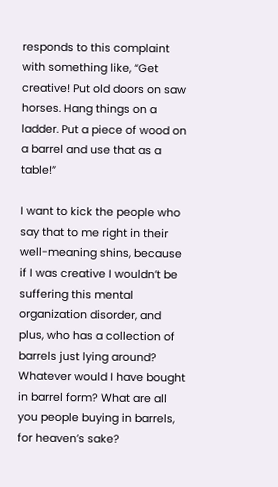responds to this complaint with something like, “Get creative! Put old doors on saw horses. Hang things on a ladder. Put a piece of wood on a barrel and use that as a table!”

I want to kick the people who say that to me right in their well-meaning shins, because if I was creative I wouldn’t be suffering this mental organization disorder, and plus, who has a collection of barrels just lying around? Whatever would I have bought in barrel form? What are all you people buying in barrels, for heaven’s sake?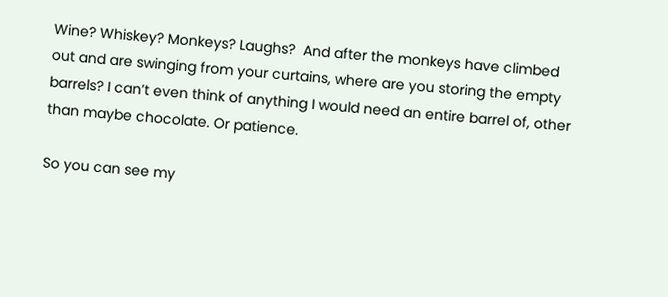Wine? Whiskey? Monkeys? Laughs?  And after the monkeys have climbed out and are swinging from your curtains, where are you storing the empty barrels? I can’t even think of anything I would need an entire barrel of, other than maybe chocolate. Or patience.

So you can see my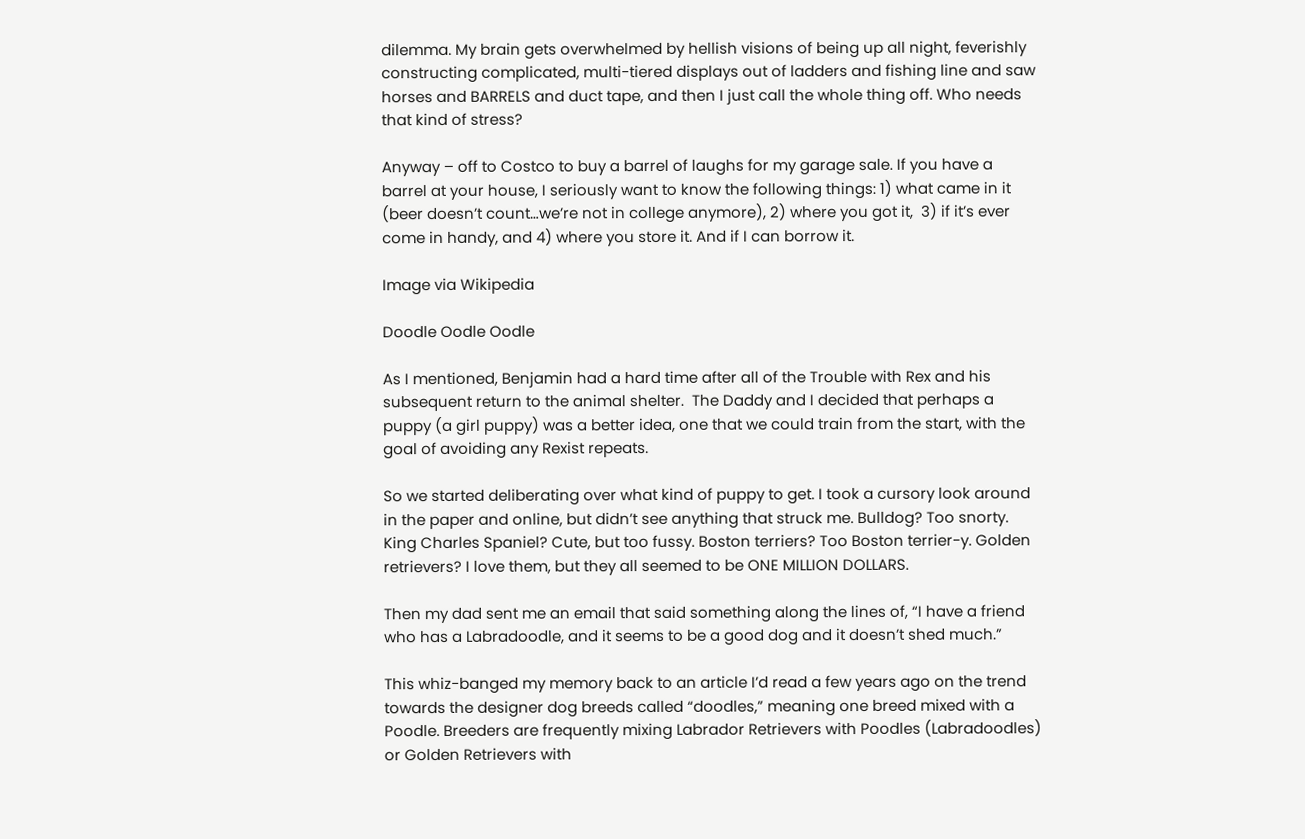dilemma. My brain gets overwhelmed by hellish visions of being up all night, feverishly constructing complicated, multi-tiered displays out of ladders and fishing line and saw horses and BARRELS and duct tape, and then I just call the whole thing off. Who needs that kind of stress?

Anyway – off to Costco to buy a barrel of laughs for my garage sale. If you have a barrel at your house, I seriously want to know the following things: 1) what came in it (beer doesn’t count…we’re not in college anymore), 2) where you got it,  3) if it’s ever come in handy, and 4) where you store it. And if I can borrow it.

Image via Wikipedia

Doodle Oodle Oodle

As I mentioned, Benjamin had a hard time after all of the Trouble with Rex and his subsequent return to the animal shelter.  The Daddy and I decided that perhaps a puppy (a girl puppy) was a better idea, one that we could train from the start, with the goal of avoiding any Rexist repeats.

So we started deliberating over what kind of puppy to get. I took a cursory look around in the paper and online, but didn’t see anything that struck me. Bulldog? Too snorty. King Charles Spaniel? Cute, but too fussy. Boston terriers? Too Boston terrier-y. Golden retrievers? I love them, but they all seemed to be ONE MILLION DOLLARS.

Then my dad sent me an email that said something along the lines of, “I have a friend who has a Labradoodle, and it seems to be a good dog and it doesn’t shed much.”

This whiz-banged my memory back to an article I’d read a few years ago on the trend towards the designer dog breeds called “doodles,” meaning one breed mixed with a Poodle. Breeders are frequently mixing Labrador Retrievers with Poodles (Labradoodles) or Golden Retrievers with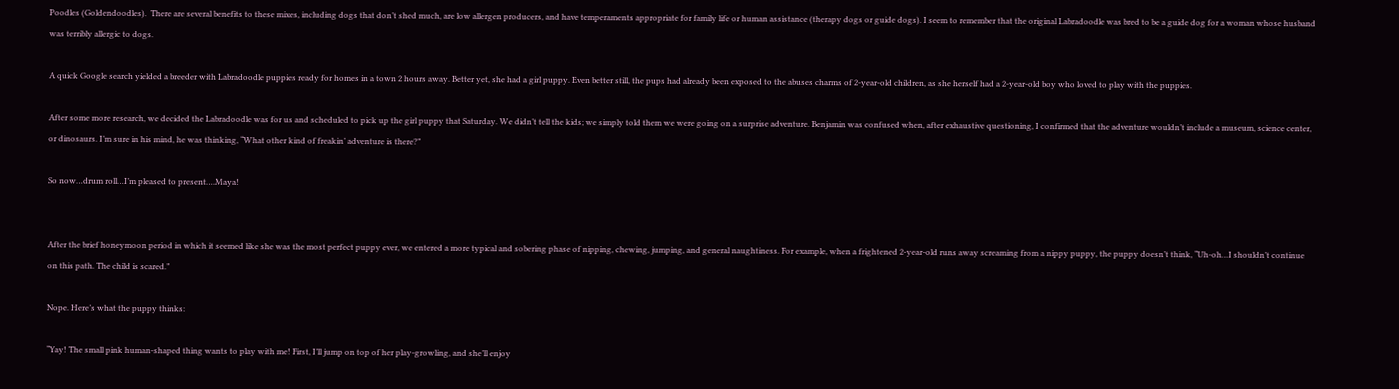Poodles (Goldendoodles).  There are several benefits to these mixes, including dogs that don’t shed much, are low allergen producers, and have temperaments appropriate for family life or human assistance (therapy dogs or guide dogs). I seem to remember that the original Labradoodle was bred to be a guide dog for a woman whose husband was terribly allergic to dogs.

A quick Google search yielded a breeder with Labradoodle puppies ready for homes in a town 2 hours away. Better yet, she had a girl puppy. Even better still, the pups had already been exposed to the abuses charms of 2-year-old children, as she herself had a 2-year-old boy who loved to play with the puppies.

After some more research, we decided the Labradoodle was for us and scheduled to pick up the girl puppy that Saturday. We didn’t tell the kids; we simply told them we were going on a surprise adventure. Benjamin was confused when, after exhaustive questioning, I confirmed that the adventure wouldn’t include a museum, science center, or dinosaurs. I’m sure in his mind, he was thinking, “What other kind of freakin’ adventure is there?”

So now…drum roll…I’m pleased to present….Maya!


After the brief honeymoon period in which it seemed like she was the most perfect puppy ever, we entered a more typical and sobering phase of nipping, chewing, jumping, and general naughtiness. For example, when a frightened 2-year-old runs away screaming from a nippy puppy, the puppy doesn’t think, “Uh-oh…I shouldn’t continue on this path. The child is scared.”

Nope. Here’s what the puppy thinks:

“Yay! The small pink human-shaped thing wants to play with me! First, I’ll jump on top of her play-growling, and she’ll enjoy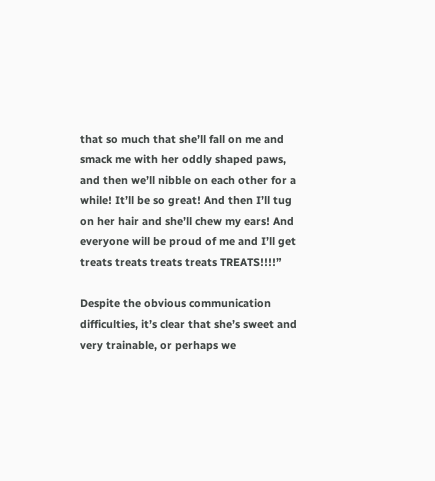that so much that she’ll fall on me and smack me with her oddly shaped paws, and then we’ll nibble on each other for a while! It’ll be so great! And then I’ll tug on her hair and she’ll chew my ears! And everyone will be proud of me and I’ll get treats treats treats treats TREATS!!!!”

Despite the obvious communication difficulties, it’s clear that she’s sweet and very trainable, or perhaps we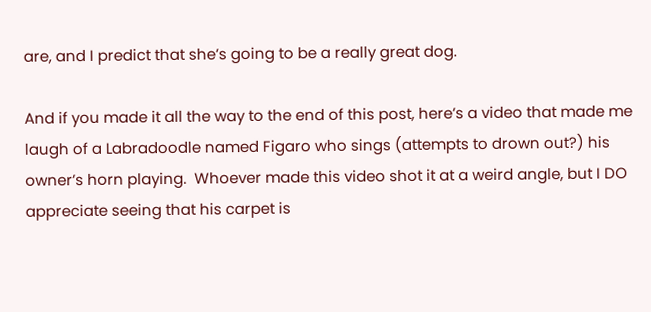are, and I predict that she’s going to be a really great dog.

And if you made it all the way to the end of this post, here’s a video that made me laugh of a Labradoodle named Figaro who sings (attempts to drown out?) his owner’s horn playing.  Whoever made this video shot it at a weird angle, but I DO  appreciate seeing that his carpet is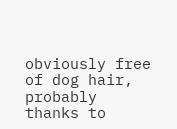obviously free of dog hair, probably thanks to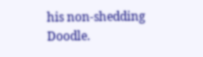his non-shedding Doodle.